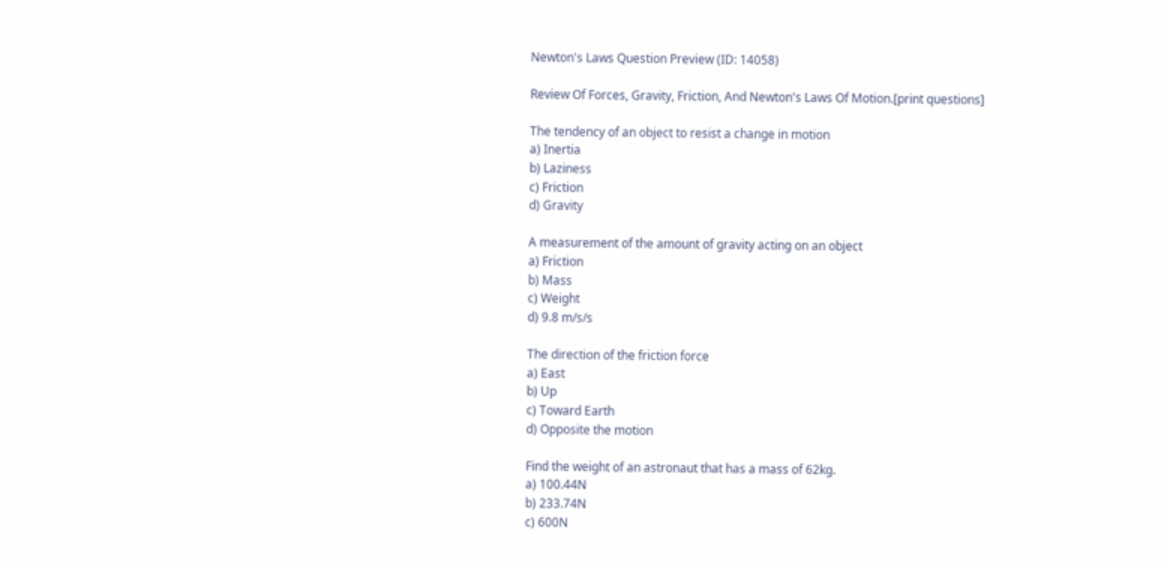Newton's Laws Question Preview (ID: 14058)

Review Of Forces, Gravity, Friction, And Newton's Laws Of Motion.[print questions]

The tendency of an object to resist a change in motion
a) Inertia
b) Laziness
c) Friction
d) Gravity

A measurement of the amount of gravity acting on an object
a) Friction
b) Mass
c) Weight
d) 9.8 m/s/s

The direction of the friction force
a) East
b) Up
c) Toward Earth
d) Opposite the motion

Find the weight of an astronaut that has a mass of 62kg.
a) 100.44N
b) 233.74N
c) 600N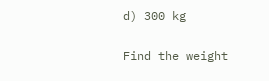d) 300 kg

Find the weight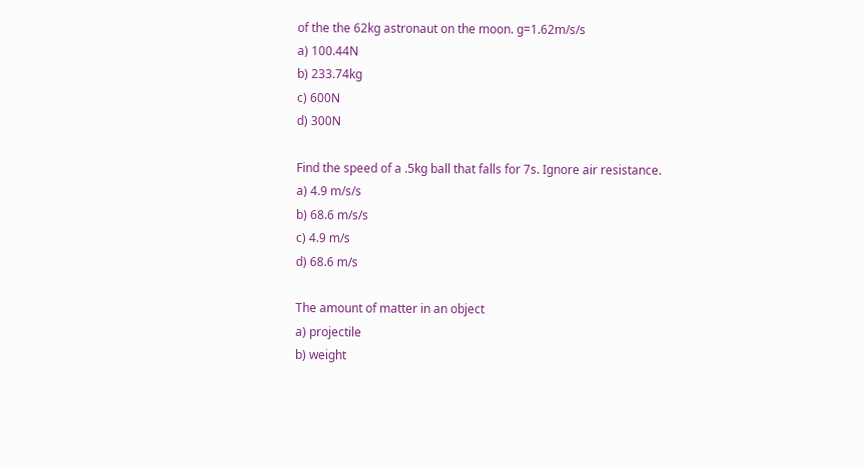of the the 62kg astronaut on the moon. g=1.62m/s/s
a) 100.44N
b) 233.74kg
c) 600N
d) 300N

Find the speed of a .5kg ball that falls for 7s. Ignore air resistance.
a) 4.9 m/s/s
b) 68.6 m/s/s
c) 4.9 m/s
d) 68.6 m/s

The amount of matter in an object
a) projectile
b) weight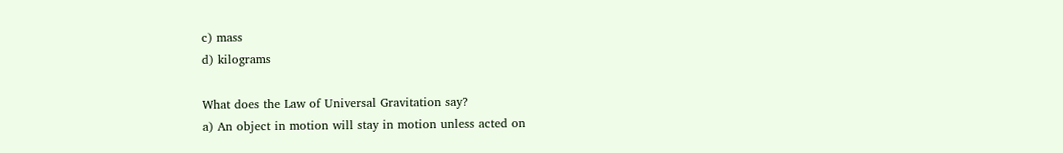c) mass
d) kilograms

What does the Law of Universal Gravitation say?
a) An object in motion will stay in motion unless acted on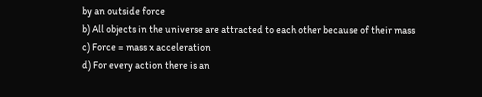by an outside force
b) All objects in the universe are attracted to each other because of their mass
c) Force = mass x acceleration
d) For every action there is an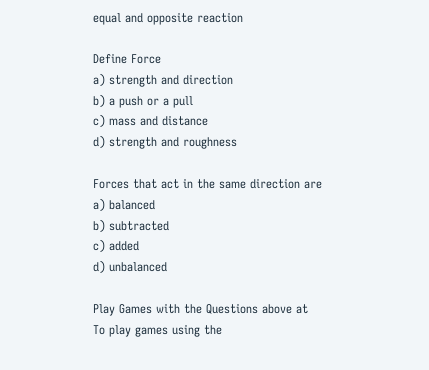equal and opposite reaction

Define Force
a) strength and direction
b) a push or a pull
c) mass and distance
d) strength and roughness

Forces that act in the same direction are
a) balanced
b) subtracted
c) added
d) unbalanced

Play Games with the Questions above at
To play games using the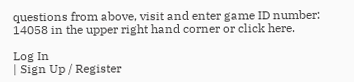questions from above, visit and enter game ID number: 14058 in the upper right hand corner or click here.

Log In
| Sign Up / Register